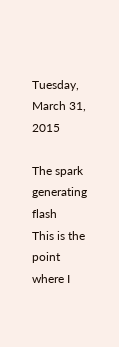Tuesday, March 31, 2015

The spark generating flash
This is the point where I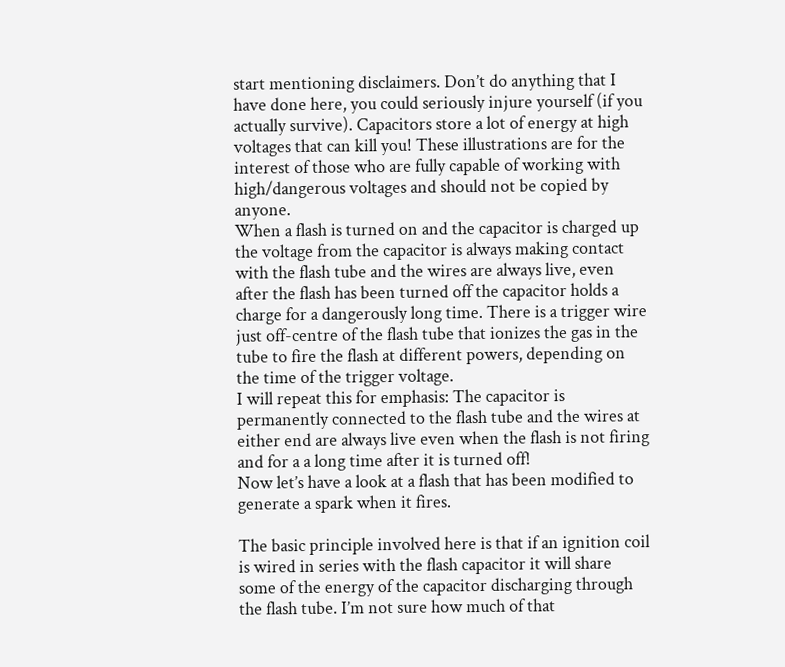start mentioning disclaimers. Don’t do anything that I have done here, you could seriously injure yourself (if you actually survive). Capacitors store a lot of energy at high voltages that can kill you! These illustrations are for the interest of those who are fully capable of working with high/dangerous voltages and should not be copied by anyone.
When a flash is turned on and the capacitor is charged up the voltage from the capacitor is always making contact with the flash tube and the wires are always live, even after the flash has been turned off the capacitor holds a charge for a dangerously long time. There is a trigger wire just off-centre of the flash tube that ionizes the gas in the tube to fire the flash at different powers, depending on the time of the trigger voltage.
I will repeat this for emphasis: The capacitor is permanently connected to the flash tube and the wires at either end are always live even when the flash is not firing and for a a long time after it is turned off!
Now let’s have a look at a flash that has been modified to generate a spark when it fires.

The basic principle involved here is that if an ignition coil is wired in series with the flash capacitor it will share some of the energy of the capacitor discharging through the flash tube. I’m not sure how much of that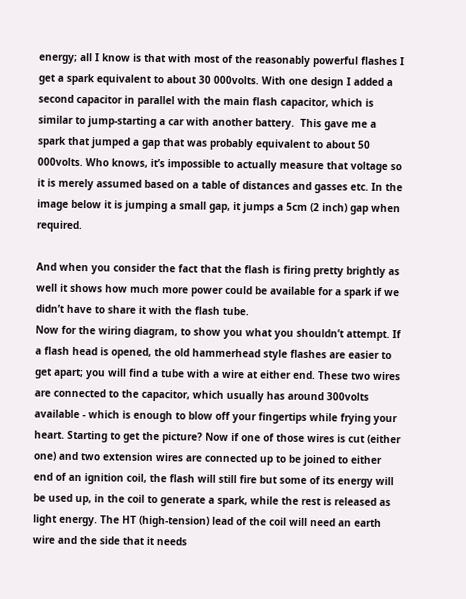energy; all I know is that with most of the reasonably powerful flashes I get a spark equivalent to about 30 000volts. With one design I added a second capacitor in parallel with the main flash capacitor, which is similar to jump-starting a car with another battery.  This gave me a spark that jumped a gap that was probably equivalent to about 50 000volts. Who knows, it’s impossible to actually measure that voltage so it is merely assumed based on a table of distances and gasses etc. In the image below it is jumping a small gap, it jumps a 5cm (2 inch) gap when required.

And when you consider the fact that the flash is firing pretty brightly as well it shows how much more power could be available for a spark if we didn’t have to share it with the flash tube.
Now for the wiring diagram, to show you what you shouldn’t attempt. If a flash head is opened, the old hammerhead style flashes are easier to get apart; you will find a tube with a wire at either end. These two wires are connected to the capacitor, which usually has around 300volts available - which is enough to blow off your fingertips while frying your heart. Starting to get the picture? Now if one of those wires is cut (either one) and two extension wires are connected up to be joined to either end of an ignition coil, the flash will still fire but some of its energy will be used up, in the coil to generate a spark, while the rest is released as light energy. The HT (high-tension) lead of the coil will need an earth wire and the side that it needs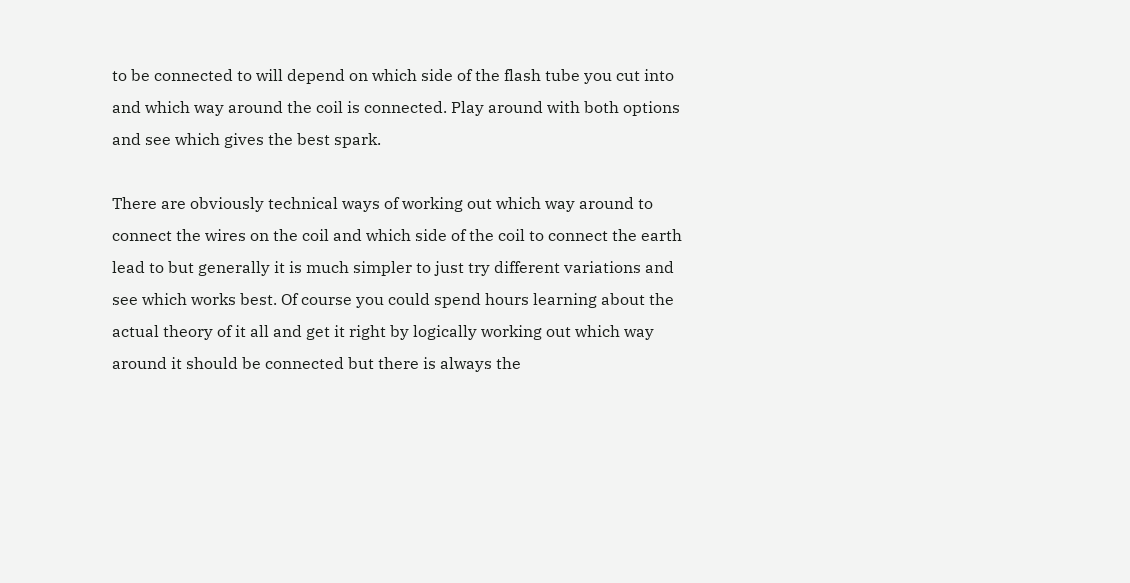to be connected to will depend on which side of the flash tube you cut into and which way around the coil is connected. Play around with both options and see which gives the best spark.

There are obviously technical ways of working out which way around to connect the wires on the coil and which side of the coil to connect the earth lead to but generally it is much simpler to just try different variations and see which works best. Of course you could spend hours learning about the actual theory of it all and get it right by logically working out which way around it should be connected but there is always the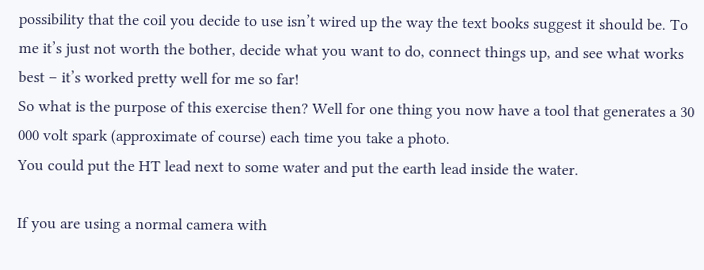possibility that the coil you decide to use isn’t wired up the way the text books suggest it should be. To me it’s just not worth the bother, decide what you want to do, connect things up, and see what works best – it’s worked pretty well for me so far!
So what is the purpose of this exercise then? Well for one thing you now have a tool that generates a 30 000 volt spark (approximate of course) each time you take a photo.
You could put the HT lead next to some water and put the earth lead inside the water.

If you are using a normal camera with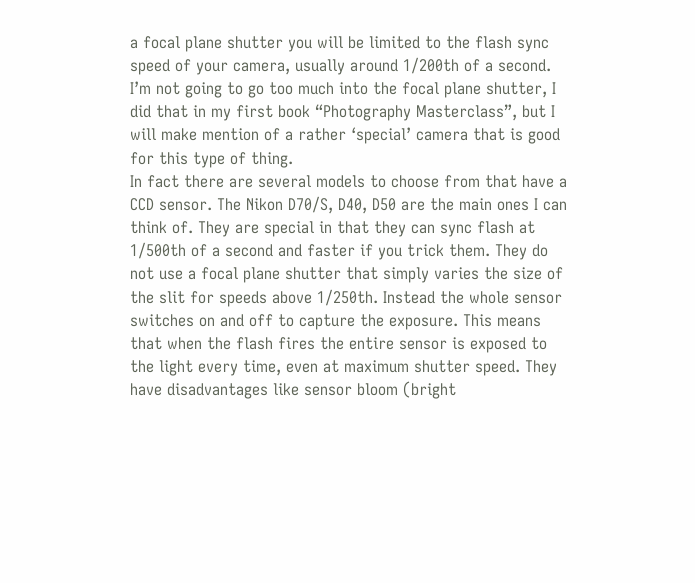a focal plane shutter you will be limited to the flash sync speed of your camera, usually around 1/200th of a second. I’m not going to go too much into the focal plane shutter, I did that in my first book “Photography Masterclass”, but I will make mention of a rather ‘special’ camera that is good for this type of thing.
In fact there are several models to choose from that have a CCD sensor. The Nikon D70/S, D40, D50 are the main ones I can think of. They are special in that they can sync flash at 1/500th of a second and faster if you trick them. They do not use a focal plane shutter that simply varies the size of the slit for speeds above 1/250th. Instead the whole sensor switches on and off to capture the exposure. This means that when the flash fires the entire sensor is exposed to the light every time, even at maximum shutter speed. They have disadvantages like sensor bloom (bright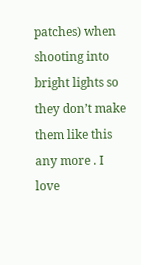patches) when shooting into bright lights so they don’t make them like this any more . I love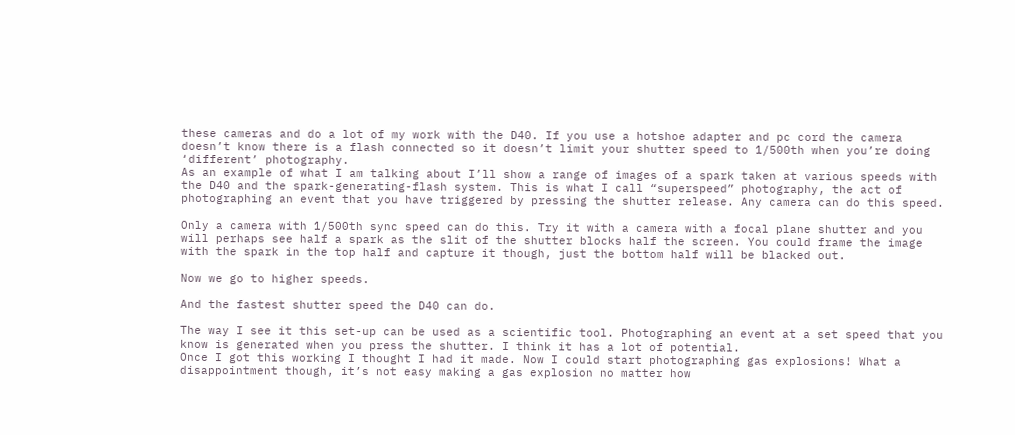these cameras and do a lot of my work with the D40. If you use a hotshoe adapter and pc cord the camera doesn’t know there is a flash connected so it doesn’t limit your shutter speed to 1/500th when you’re doing ‘different’ photography.
As an example of what I am talking about I’ll show a range of images of a spark taken at various speeds with the D40 and the spark-generating-flash system. This is what I call “superspeed” photography, the act of photographing an event that you have triggered by pressing the shutter release. Any camera can do this speed.

Only a camera with 1/500th sync speed can do this. Try it with a camera with a focal plane shutter and you will perhaps see half a spark as the slit of the shutter blocks half the screen. You could frame the image with the spark in the top half and capture it though, just the bottom half will be blacked out.

Now we go to higher speeds.

And the fastest shutter speed the D40 can do.

The way I see it this set-up can be used as a scientific tool. Photographing an event at a set speed that you know is generated when you press the shutter. I think it has a lot of potential.
Once I got this working I thought I had it made. Now I could start photographing gas explosions! What a disappointment though, it’s not easy making a gas explosion no matter how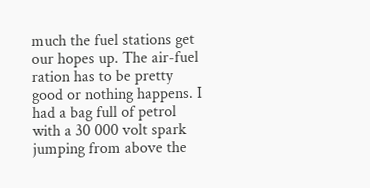much the fuel stations get our hopes up. The air-fuel ration has to be pretty good or nothing happens. I had a bag full of petrol with a 30 000 volt spark jumping from above the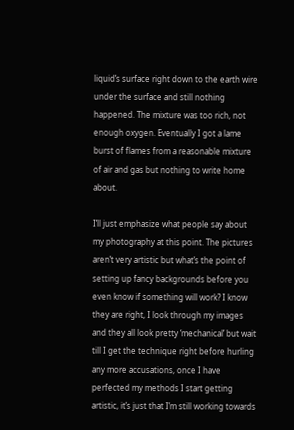liquid’s surface right down to the earth wire under the surface and still nothing happened. The mixture was too rich, not enough oxygen. Eventually I got a lame burst of flames from a reasonable mixture of air and gas but nothing to write home about.

I’ll just emphasize what people say about my photography at this point. The pictures aren’t very artistic but what’s the point of setting up fancy backgrounds before you even know if something will work? I know they are right, I look through my images and they all look pretty ‘mechanical’ but wait till I get the technique right before hurling any more accusations, once I have perfected my methods I start getting artistic, it’s just that I’m still working towards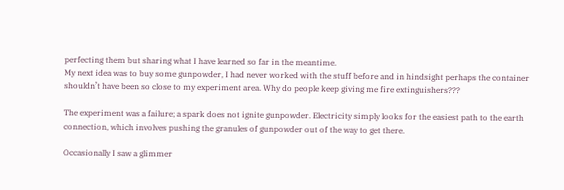perfecting them but sharing what I have learned so far in the meantime.
My next idea was to buy some gunpowder, I had never worked with the stuff before and in hindsight perhaps the container shouldn’t have been so close to my experiment area. Why do people keep giving me fire extinguishers???

The experiment was a failure; a spark does not ignite gunpowder. Electricity simply looks for the easiest path to the earth connection, which involves pushing the granules of gunpowder out of the way to get there.

Occasionally I saw a glimmer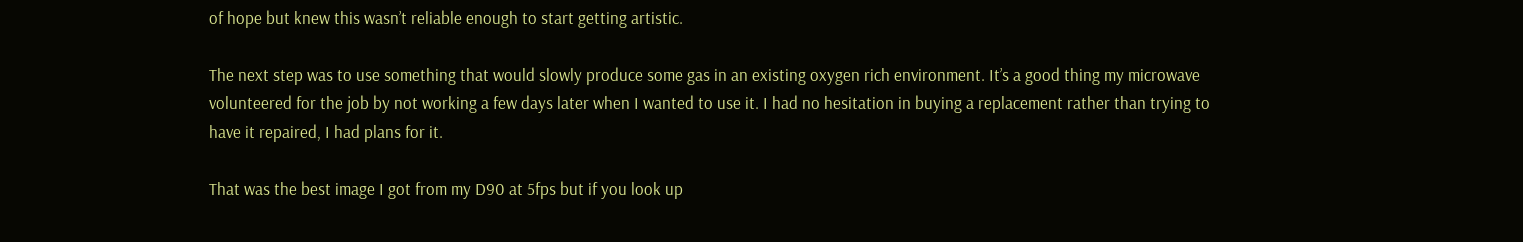of hope but knew this wasn’t reliable enough to start getting artistic.

The next step was to use something that would slowly produce some gas in an existing oxygen rich environment. It’s a good thing my microwave volunteered for the job by not working a few days later when I wanted to use it. I had no hesitation in buying a replacement rather than trying to have it repaired, I had plans for it.

That was the best image I got from my D90 at 5fps but if you look up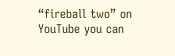“fireball two” on YouTube you can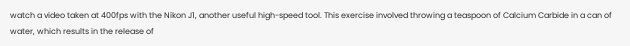watch a video taken at 400fps with the Nikon J1, another useful high-speed tool. This exercise involved throwing a teaspoon of Calcium Carbide in a can of water, which results in the release of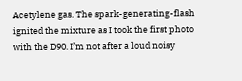Acetylene gas. The spark-generating-flash ignited the mixture as I took the first photo with the D90. I’m not after a loud noisy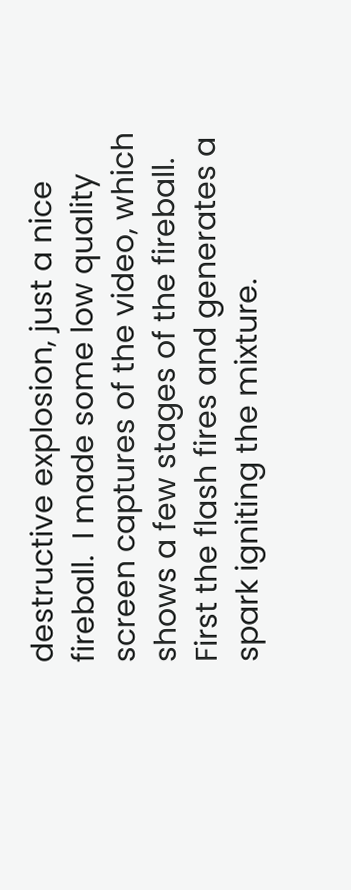destructive explosion, just a nice fireball.  I made some low quality screen captures of the video, which shows a few stages of the fireball.
First the flash fires and generates a spark igniting the mixture.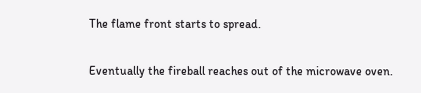The flame front starts to spread.

Eventually the fireball reaches out of the microwave oven.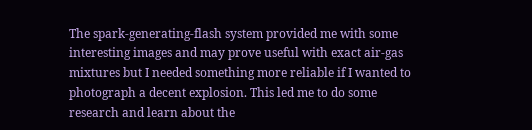The spark-generating-flash system provided me with some interesting images and may prove useful with exact air-gas mixtures but I needed something more reliable if I wanted to photograph a decent explosion. This led me to do some research and learn about the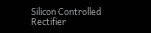Silicon Controlled Rectifier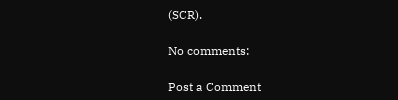(SCR).

No comments:

Post a Comment